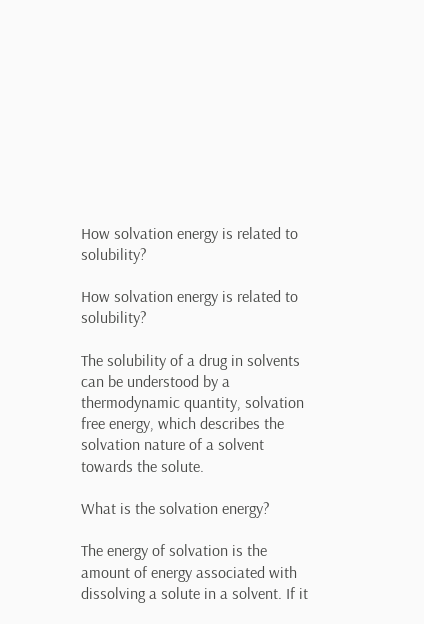How solvation energy is related to solubility?

How solvation energy is related to solubility?

The solubility of a drug in solvents can be understood by a thermodynamic quantity, solvation free energy, which describes the solvation nature of a solvent towards the solute.

What is the solvation energy?

The energy of solvation is the amount of energy associated with dissolving a solute in a solvent. If it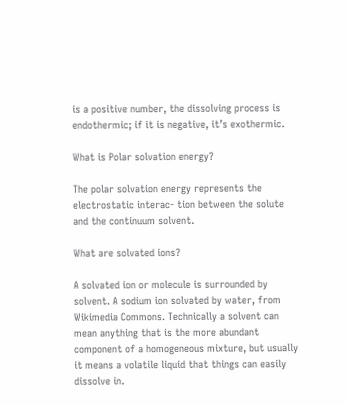is a positive number, the dissolving process is endothermic; if it is negative, it’s exothermic.

What is Polar solvation energy?

The polar solvation energy represents the electrostatic interac- tion between the solute and the continuum solvent.

What are solvated ions?

A solvated ion or molecule is surrounded by solvent. A sodium ion solvated by water, from Wikimedia Commons. Technically a solvent can mean anything that is the more abundant component of a homogeneous mixture, but usually it means a volatile liquid that things can easily dissolve in.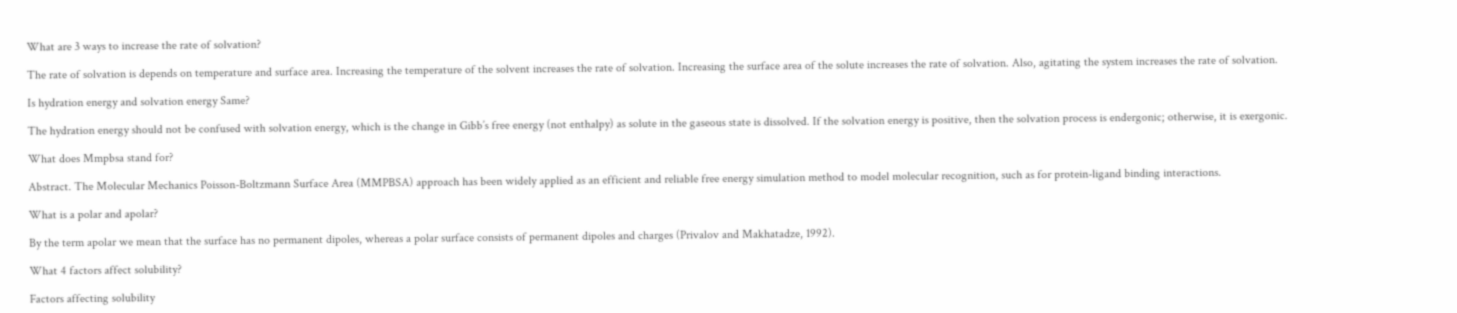What are 3 ways to increase the rate of solvation?

The rate of solvation is depends on temperature and surface area. Increasing the temperature of the solvent increases the rate of solvation. Increasing the surface area of the solute increases the rate of solvation. Also, agitating the system increases the rate of solvation.

Is hydration energy and solvation energy Same?

The hydration energy should not be confused with solvation energy, which is the change in Gibb’s free energy (not enthalpy) as solute in the gaseous state is dissolved. If the solvation energy is positive, then the solvation process is endergonic; otherwise, it is exergonic.

What does Mmpbsa stand for?

Abstract. The Molecular Mechanics Poisson-Boltzmann Surface Area (MMPBSA) approach has been widely applied as an efficient and reliable free energy simulation method to model molecular recognition, such as for protein-ligand binding interactions.

What is a polar and apolar?

By the term apolar we mean that the surface has no permanent dipoles, whereas a polar surface consists of permanent dipoles and charges (Privalov and Makhatadze, 1992).

What 4 factors affect solubility?

Factors affecting solubility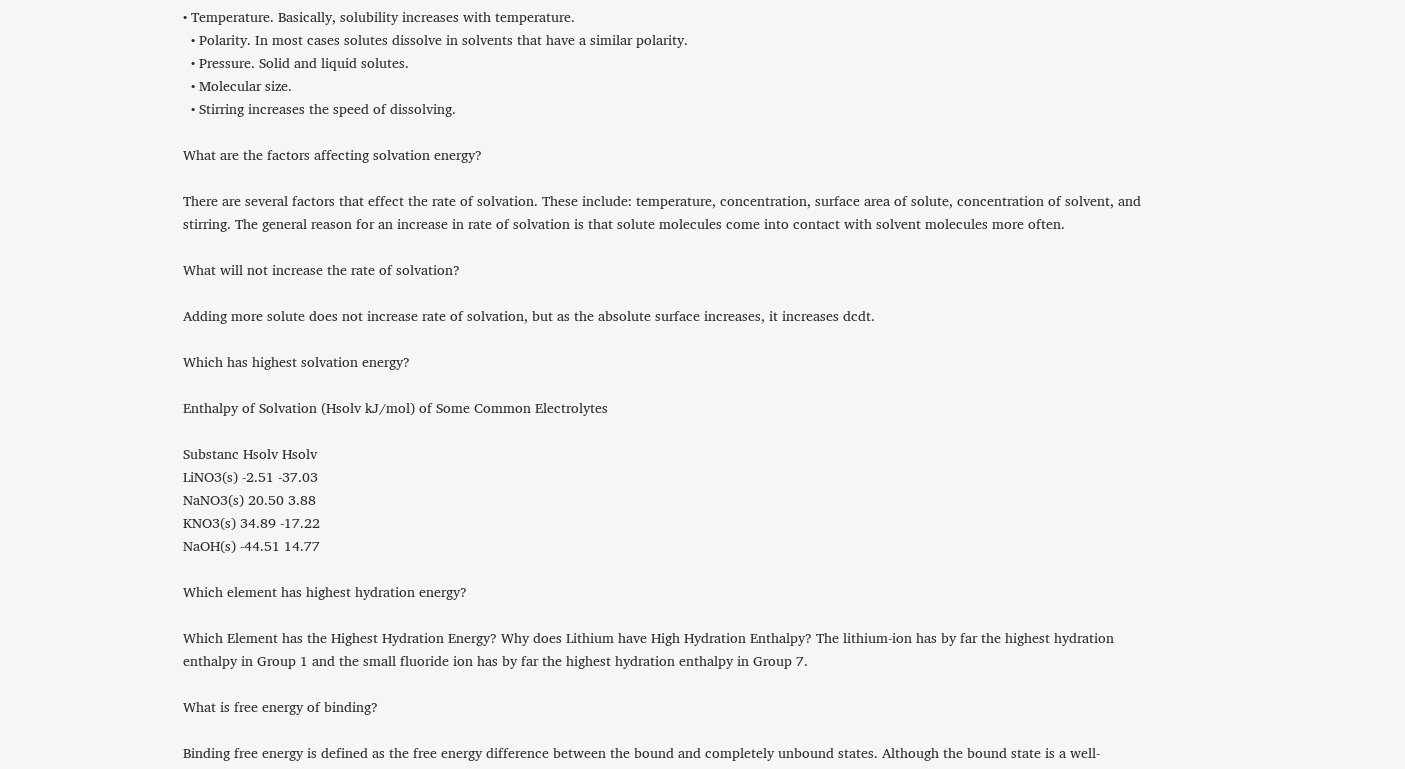• Temperature. Basically, solubility increases with temperature.
  • Polarity. In most cases solutes dissolve in solvents that have a similar polarity.
  • Pressure. Solid and liquid solutes.
  • Molecular size.
  • Stirring increases the speed of dissolving.

What are the factors affecting solvation energy?

There are several factors that effect the rate of solvation. These include: temperature, concentration, surface area of solute, concentration of solvent, and stirring. The general reason for an increase in rate of solvation is that solute molecules come into contact with solvent molecules more often.

What will not increase the rate of solvation?

Adding more solute does not increase rate of solvation, but as the absolute surface increases, it increases dcdt.

Which has highest solvation energy?

Enthalpy of Solvation (Hsolv kJ/mol) of Some Common Electrolytes

Substanc Hsolv Hsolv
LiNO3(s) -2.51 -37.03
NaNO3(s) 20.50 3.88
KNO3(s) 34.89 -17.22
NaOH(s) -44.51 14.77

Which element has highest hydration energy?

Which Element has the Highest Hydration Energy? Why does Lithium have High Hydration Enthalpy? The lithium-ion has by far the highest hydration enthalpy in Group 1 and the small fluoride ion has by far the highest hydration enthalpy in Group 7.

What is free energy of binding?

Binding free energy is defined as the free energy difference between the bound and completely unbound states. Although the bound state is a well-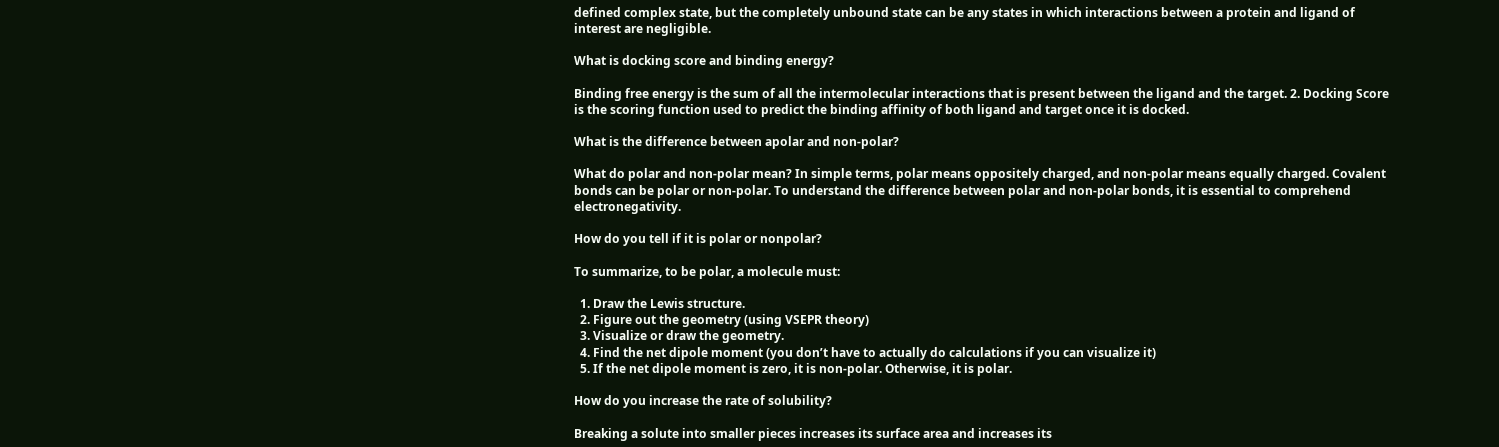defined complex state, but the completely unbound state can be any states in which interactions between a protein and ligand of interest are negligible.

What is docking score and binding energy?

Binding free energy is the sum of all the intermolecular interactions that is present between the ligand and the target. 2. Docking Score is the scoring function used to predict the binding affinity of both ligand and target once it is docked.

What is the difference between apolar and non-polar?

What do polar and non-polar mean? In simple terms, polar means oppositely charged, and non-polar means equally charged. Covalent bonds can be polar or non-polar. To understand the difference between polar and non-polar bonds, it is essential to comprehend electronegativity.

How do you tell if it is polar or nonpolar?

To summarize, to be polar, a molecule must:

  1. Draw the Lewis structure.
  2. Figure out the geometry (using VSEPR theory)
  3. Visualize or draw the geometry.
  4. Find the net dipole moment (you don’t have to actually do calculations if you can visualize it)
  5. If the net dipole moment is zero, it is non-polar. Otherwise, it is polar.

How do you increase the rate of solubility?

Breaking a solute into smaller pieces increases its surface area and increases its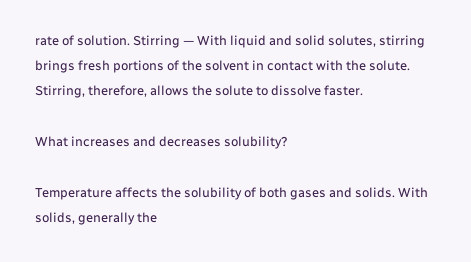rate of solution. Stirring — With liquid and solid solutes, stirring brings fresh portions of the solvent in contact with the solute. Stirring, therefore, allows the solute to dissolve faster.

What increases and decreases solubility?

Temperature affects the solubility of both gases and solids. With solids, generally the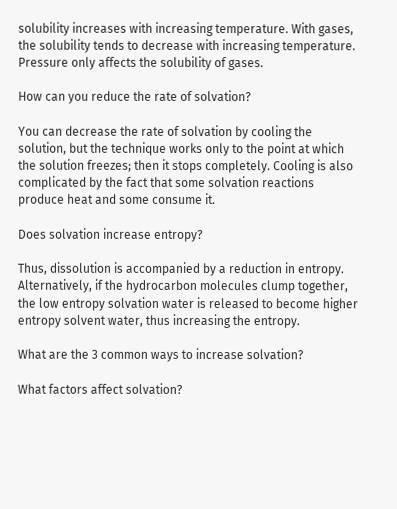solubility increases with increasing temperature. With gases, the solubility tends to decrease with increasing temperature. Pressure only affects the solubility of gases.

How can you reduce the rate of solvation?

You can decrease the rate of solvation by cooling the solution, but the technique works only to the point at which the solution freezes; then it stops completely. Cooling is also complicated by the fact that some solvation reactions produce heat and some consume it.

Does solvation increase entropy?

Thus, dissolution is accompanied by a reduction in entropy. Alternatively, if the hydrocarbon molecules clump together, the low entropy solvation water is released to become higher entropy solvent water, thus increasing the entropy.

What are the 3 common ways to increase solvation?

What factors affect solvation?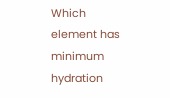Which element has minimum hydration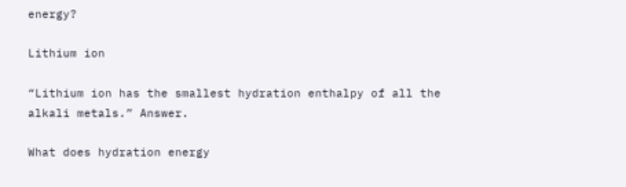energy?

Lithium ion

“Lithium ion has the smallest hydration enthalpy of all the alkali metals.” Answer.

What does hydration energy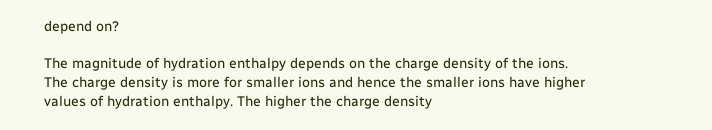depend on?

The magnitude of hydration enthalpy depends on the charge density of the ions. The charge density is more for smaller ions and hence the smaller ions have higher values of hydration enthalpy. The higher the charge density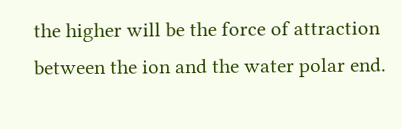the higher will be the force of attraction between the ion and the water polar end.